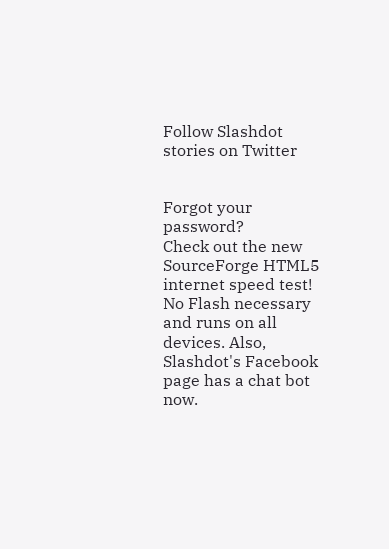Follow Slashdot stories on Twitter


Forgot your password?
Check out the new SourceForge HTML5 internet speed test! No Flash necessary and runs on all devices. Also, Slashdot's Facebook page has a chat bot now.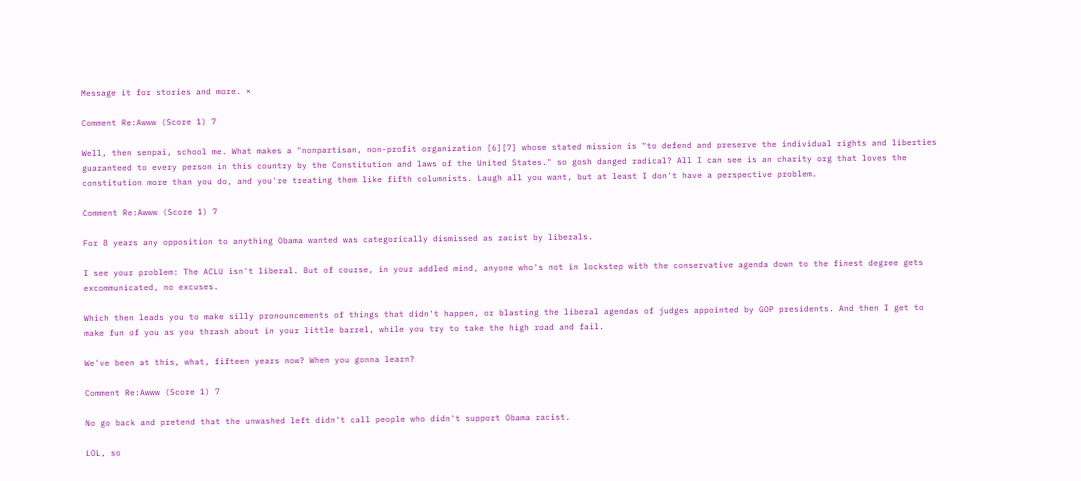Message it for stories and more. ×

Comment Re:Awww (Score 1) 7

Well, then senpai, school me. What makes a "nonpartisan, non-profit organization [6][7] whose stated mission is "to defend and preserve the individual rights and liberties guaranteed to every person in this country by the Constitution and laws of the United States." so gosh danged radical? All I can see is an charity org that loves the constitution more than you do, and you're treating them like fifth columnists. Laugh all you want, but at least I don't have a perspective problem.

Comment Re:Awww (Score 1) 7

For 8 years any opposition to anything Obama wanted was categorically dismissed as racist by liberals.

I see your problem: The ACLU isn't liberal. But of course, in your addled mind, anyone who's not in lockstep with the conservative agenda down to the finest degree gets excommunicated, no excuses.

Which then leads you to make silly pronouncements of things that didn't happen, or blasting the liberal agendas of judges appointed by GOP presidents. And then I get to make fun of you as you thrash about in your little barrel, while you try to take the high road and fail.

We've been at this, what, fifteen years now? When you gonna learn?

Comment Re:Awww (Score 1) 7

No go back and pretend that the unwashed left didn't call people who didn't support Obama racist.

LOL, so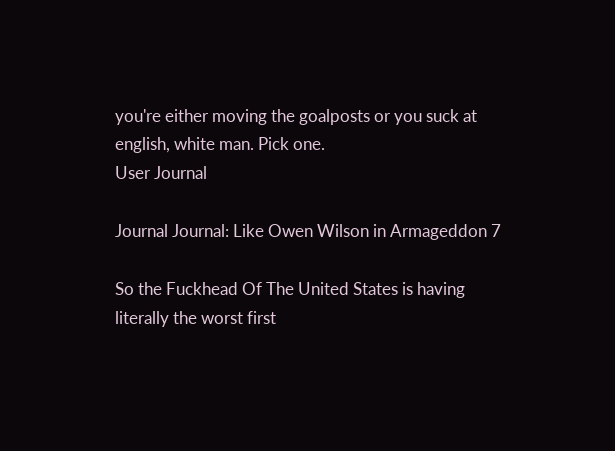you're either moving the goalposts or you suck at english, white man. Pick one.
User Journal

Journal Journal: Like Owen Wilson in Armageddon 7

So the Fuckhead Of The United States is having literally the worst first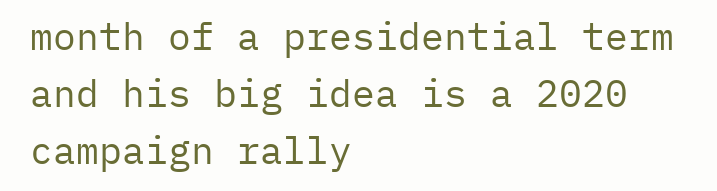month of a presidential term and his big idea is a 2020 campaign rally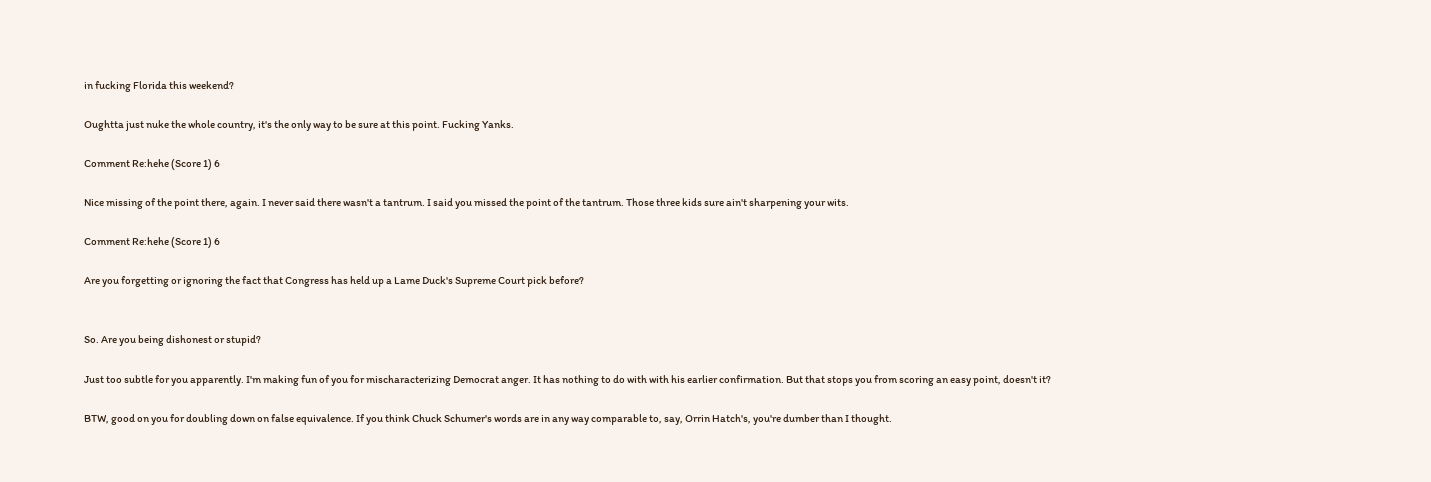in fucking Florida this weekend?

Oughtta just nuke the whole country, it's the only way to be sure at this point. Fucking Yanks.

Comment Re:hehe (Score 1) 6

Nice missing of the point there, again. I never said there wasn't a tantrum. I said you missed the point of the tantrum. Those three kids sure ain't sharpening your wits.

Comment Re:hehe (Score 1) 6

Are you forgetting or ignoring the fact that Congress has held up a Lame Duck's Supreme Court pick before?


So. Are you being dishonest or stupid?

Just too subtle for you apparently. I'm making fun of you for mischaracterizing Democrat anger. It has nothing to do with with his earlier confirmation. But that stops you from scoring an easy point, doesn't it?

BTW, good on you for doubling down on false equivalence. If you think Chuck Schumer's words are in any way comparable to, say, Orrin Hatch's, you're dumber than I thought.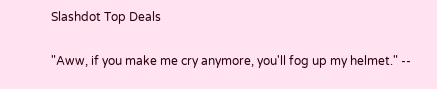Slashdot Top Deals

"Aww, if you make me cry anymore, you'll fog up my helmet." --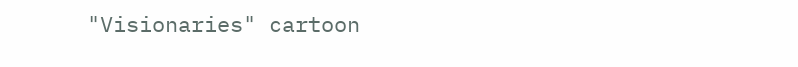"Visionaries" cartoon